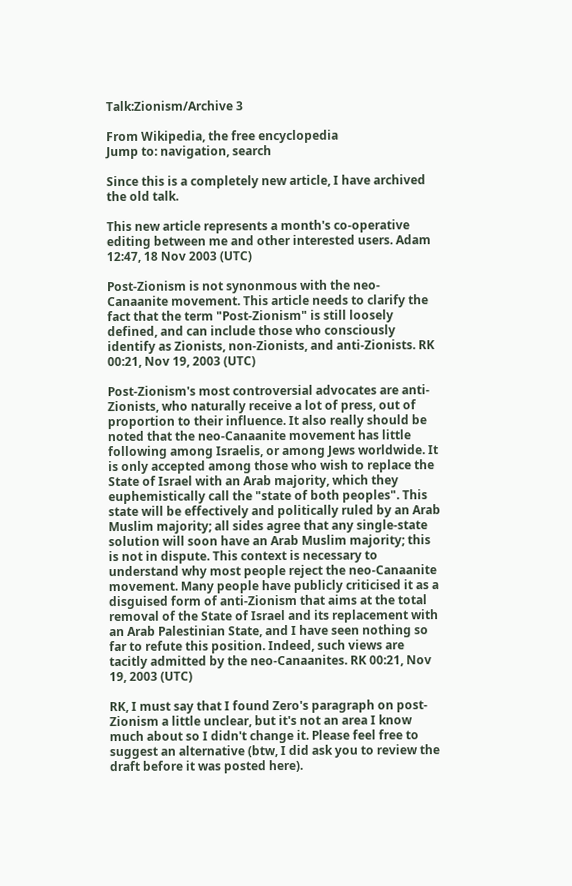Talk:Zionism/Archive 3

From Wikipedia, the free encyclopedia
Jump to: navigation, search

Since this is a completely new article, I have archived the old talk.

This new article represents a month's co-operative editing between me and other interested users. Adam 12:47, 18 Nov 2003 (UTC)

Post-Zionism is not synonmous with the neo-Canaanite movement. This article needs to clarify the fact that the term "Post-Zionism" is still loosely defined, and can include those who consciously identify as Zionists, non-Zionists, and anti-Zionists. RK 00:21, Nov 19, 2003 (UTC)

Post-Zionism's most controversial advocates are anti-Zionists, who naturally receive a lot of press, out of proportion to their influence. It also really should be noted that the neo-Canaanite movement has little following among Israelis, or among Jews worldwide. It is only accepted among those who wish to replace the State of Israel with an Arab majority, which they euphemistically call the "state of both peoples". This state will be effectively and politically ruled by an Arab Muslim majority; all sides agree that any single-state solution will soon have an Arab Muslim majority; this is not in dispute. This context is necessary to understand why most people reject the neo-Canaanite movement. Many people have publicly criticised it as a disguised form of anti-Zionism that aims at the total removal of the State of Israel and its replacement with an Arab Palestinian State, and I have seen nothing so far to refute this position. Indeed, such views are tacitly admitted by the neo-Canaanites. RK 00:21, Nov 19, 2003 (UTC)

RK, I must say that I found Zero's paragraph on post-Zionism a little unclear, but it's not an area I know much about so I didn't change it. Please feel free to suggest an alternative (btw, I did ask you to review the draft before it was posted here).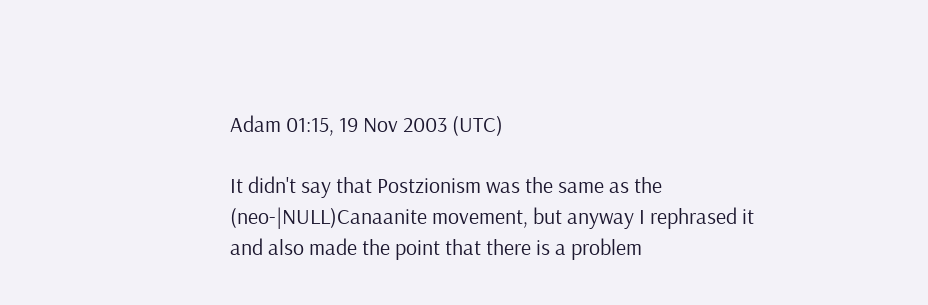Adam 01:15, 19 Nov 2003 (UTC)

It didn't say that Postzionism was the same as the (neo-|NULL)Canaanite movement, but anyway I rephrased it and also made the point that there is a problem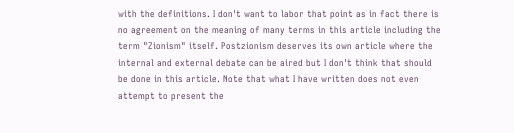with the definitions. I don't want to labor that point as in fact there is no agreement on the meaning of many terms in this article including the term "Zionism" itself. Postzionism deserves its own article where the internal and external debate can be aired but I don't think that should be done in this article. Note that what I have written does not even attempt to present the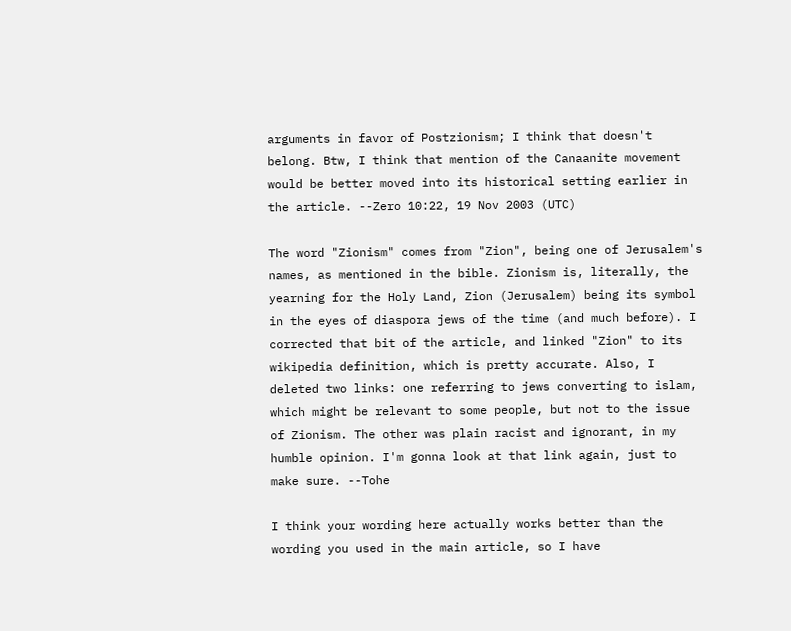arguments in favor of Postzionism; I think that doesn't belong. Btw, I think that mention of the Canaanite movement would be better moved into its historical setting earlier in the article. --Zero 10:22, 19 Nov 2003 (UTC)

The word "Zionism" comes from "Zion", being one of Jerusalem's names, as mentioned in the bible. Zionism is, literally, the yearning for the Holy Land, Zion (Jerusalem) being its symbol in the eyes of diaspora jews of the time (and much before). I corrected that bit of the article, and linked "Zion" to its wikipedia definition, which is pretty accurate. Also, I deleted two links: one referring to jews converting to islam, which might be relevant to some people, but not to the issue of Zionism. The other was plain racist and ignorant, in my humble opinion. I'm gonna look at that link again, just to make sure. --Tohe

I think your wording here actually works better than the wording you used in the main article, so I have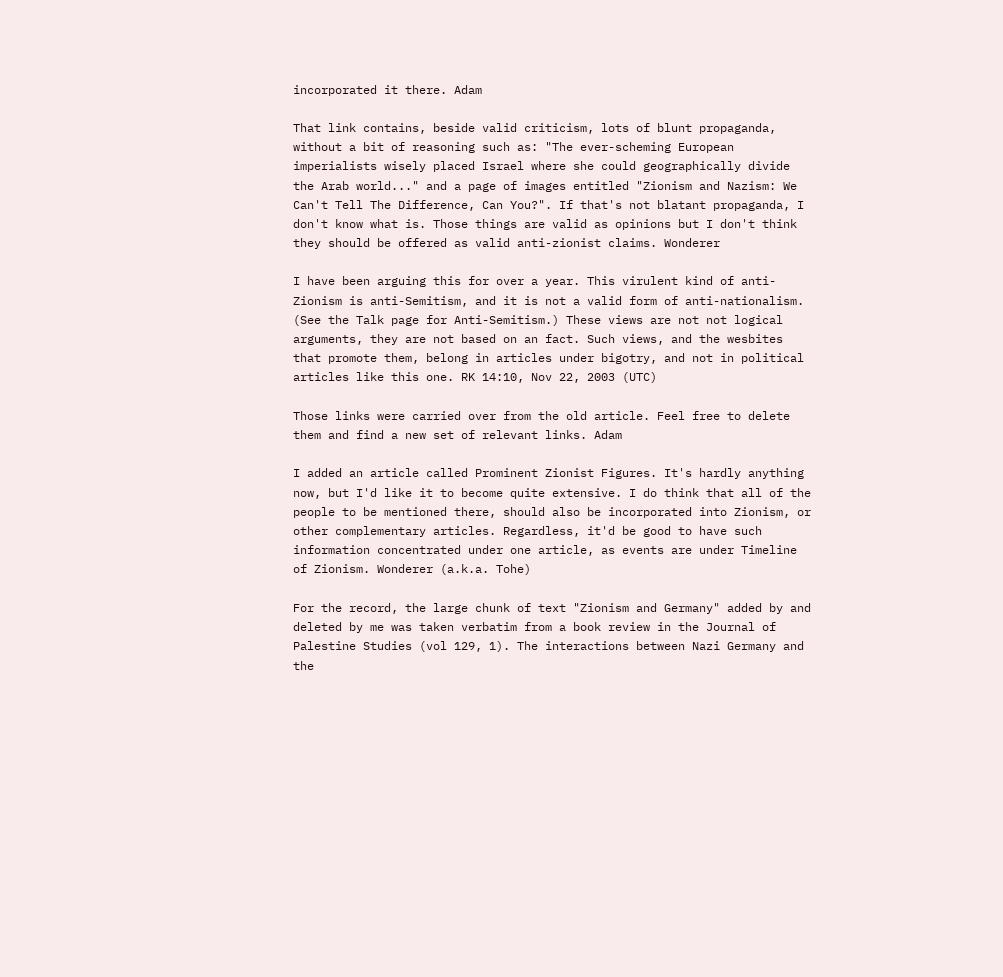incorporated it there. Adam

That link contains, beside valid criticism, lots of blunt propaganda, without a bit of reasoning such as: "The ever-scheming European imperialists wisely placed Israel where she could geographically divide the Arab world..." and a page of images entitled "Zionism and Nazism: We Can't Tell The Difference, Can You?". If that's not blatant propaganda, I don't know what is. Those things are valid as opinions but I don't think they should be offered as valid anti-zionist claims. Wonderer

I have been arguing this for over a year. This virulent kind of anti-Zionism is anti-Semitism, and it is not a valid form of anti-nationalism. (See the Talk page for Anti-Semitism.) These views are not not logical arguments, they are not based on an fact. Such views, and the wesbites that promote them, belong in articles under bigotry, and not in political articles like this one. RK 14:10, Nov 22, 2003 (UTC)

Those links were carried over from the old article. Feel free to delete them and find a new set of relevant links. Adam

I added an article called Prominent Zionist Figures. It's hardly anything now, but I'd like it to become quite extensive. I do think that all of the people to be mentioned there, should also be incorporated into Zionism, or other complementary articles. Regardless, it'd be good to have such information concentrated under one article, as events are under Timeline of Zionism. Wonderer (a.k.a. Tohe)

For the record, the large chunk of text "Zionism and Germany" added by and deleted by me was taken verbatim from a book review in the Journal of Palestine Studies (vol 129, 1). The interactions between Nazi Germany and the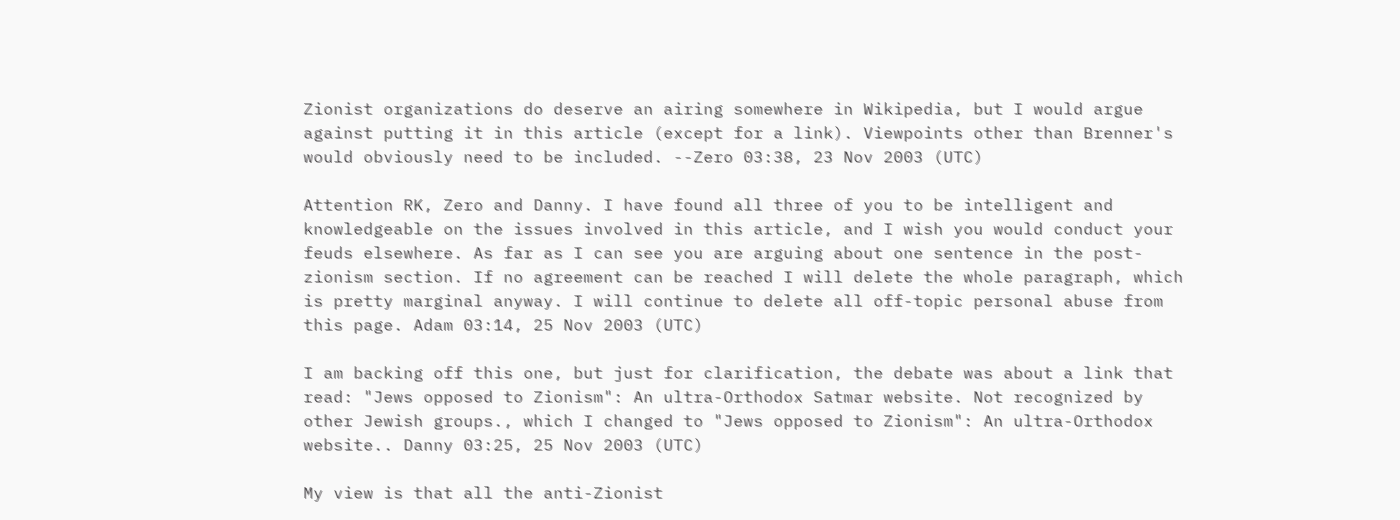Zionist organizations do deserve an airing somewhere in Wikipedia, but I would argue against putting it in this article (except for a link). Viewpoints other than Brenner's would obviously need to be included. --Zero 03:38, 23 Nov 2003 (UTC)

Attention RK, Zero and Danny. I have found all three of you to be intelligent and knowledgeable on the issues involved in this article, and I wish you would conduct your feuds elsewhere. As far as I can see you are arguing about one sentence in the post-zionism section. If no agreement can be reached I will delete the whole paragraph, which is pretty marginal anyway. I will continue to delete all off-topic personal abuse from this page. Adam 03:14, 25 Nov 2003 (UTC)

I am backing off this one, but just for clarification, the debate was about a link that read: "Jews opposed to Zionism": An ultra-Orthodox Satmar website. Not recognized by other Jewish groups., which I changed to "Jews opposed to Zionism": An ultra-Orthodox website.. Danny 03:25, 25 Nov 2003 (UTC)

My view is that all the anti-Zionist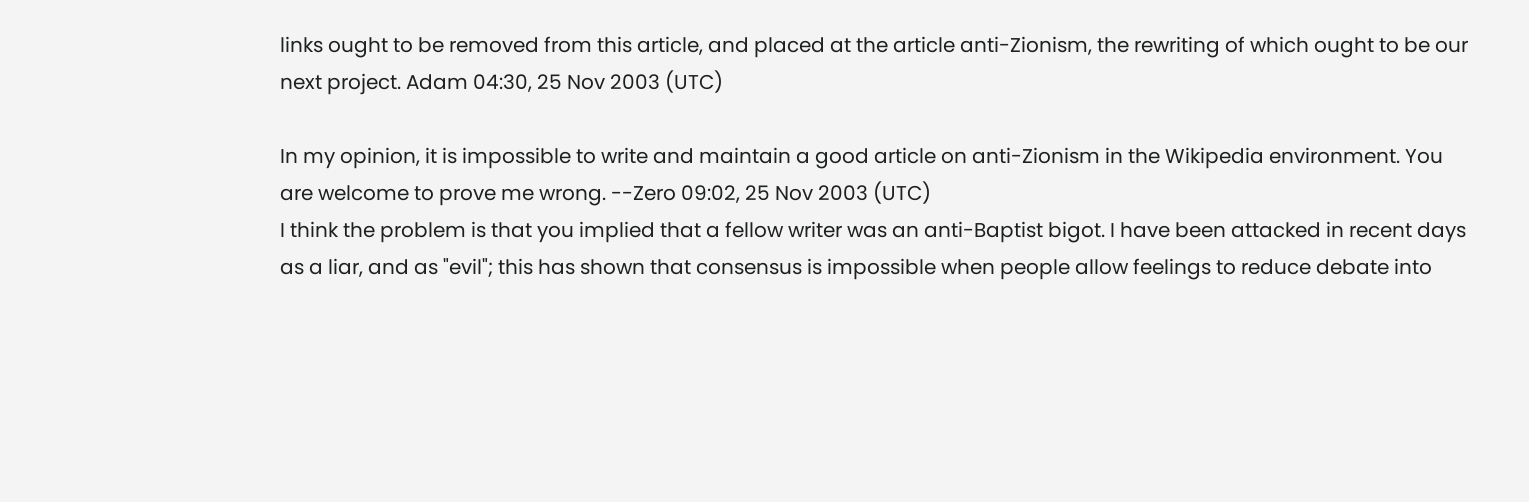links ought to be removed from this article, and placed at the article anti-Zionism, the rewriting of which ought to be our next project. Adam 04:30, 25 Nov 2003 (UTC)

In my opinion, it is impossible to write and maintain a good article on anti-Zionism in the Wikipedia environment. You are welcome to prove me wrong. --Zero 09:02, 25 Nov 2003 (UTC)
I think the problem is that you implied that a fellow writer was an anti-Baptist bigot. I have been attacked in recent days as a liar, and as "evil"; this has shown that consensus is impossible when people allow feelings to reduce debate into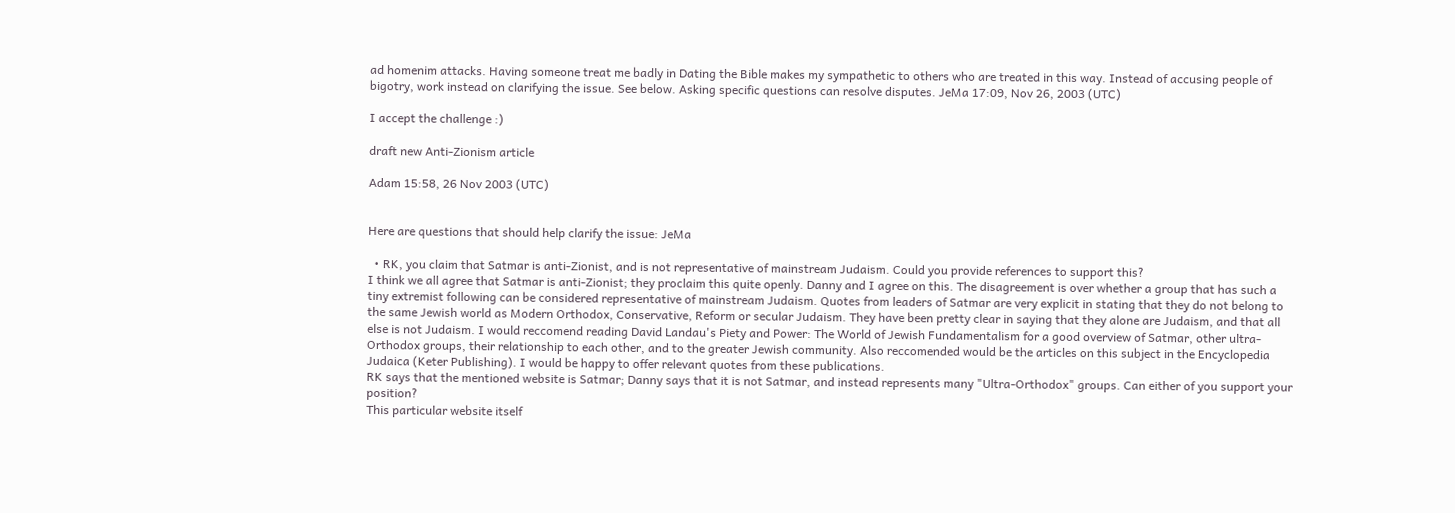ad homenim attacks. Having someone treat me badly in Dating the Bible makes my sympathetic to others who are treated in this way. Instead of accusing people of bigotry, work instead on clarifying the issue. See below. Asking specific questions can resolve disputes. JeMa 17:09, Nov 26, 2003 (UTC)

I accept the challenge :)

draft new Anti-Zionism article

Adam 15:58, 26 Nov 2003 (UTC)


Here are questions that should help clarify the issue: JeMa

  • RK, you claim that Satmar is anti-Zionist, and is not representative of mainstream Judaism. Could you provide references to support this?
I think we all agree that Satmar is anti-Zionist; they proclaim this quite openly. Danny and I agree on this. The disagreement is over whether a group that has such a tiny extremist following can be considered representative of mainstream Judaism. Quotes from leaders of Satmar are very explicit in stating that they do not belong to the same Jewish world as Modern Orthodox, Conservative, Reform or secular Judaism. They have been pretty clear in saying that they alone are Judaism, and that all else is not Judaism. I would reccomend reading David Landau's Piety and Power: The World of Jewish Fundamentalism for a good overview of Satmar, other ultra-Orthodox groups, their relationship to each other, and to the greater Jewish community. Also reccomended would be the articles on this subject in the Encyclopedia Judaica (Keter Publishing). I would be happy to offer relevant quotes from these publications.
RK says that the mentioned website is Satmar; Danny says that it is not Satmar, and instead represents many "Ultra-Orthodox" groups. Can either of you support your position?
This particular website itself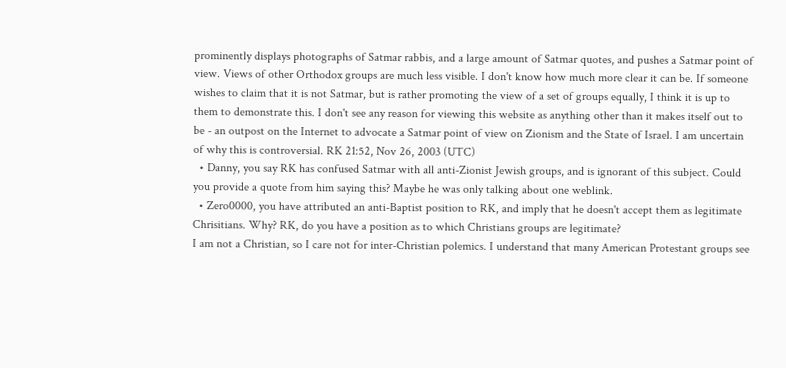prominently displays photographs of Satmar rabbis, and a large amount of Satmar quotes, and pushes a Satmar point of view. Views of other Orthodox groups are much less visible. I don't know how much more clear it can be. If someone wishes to claim that it is not Satmar, but is rather promoting the view of a set of groups equally, I think it is up to them to demonstrate this. I don't see any reason for viewing this website as anything other than it makes itself out to be - an outpost on the Internet to advocate a Satmar point of view on Zionism and the State of Israel. I am uncertain of why this is controversial. RK 21:52, Nov 26, 2003 (UTC)
  • Danny, you say RK has confused Satmar with all anti-Zionist Jewish groups, and is ignorant of this subject. Could you provide a quote from him saying this? Maybe he was only talking about one weblink.
  • Zero0000, you have attributed an anti-Baptist position to RK, and imply that he doesn't accept them as legitimate Chrisitians. Why? RK, do you have a position as to which Christians groups are legitimate?
I am not a Christian, so I care not for inter-Christian polemics. I understand that many American Protestant groups see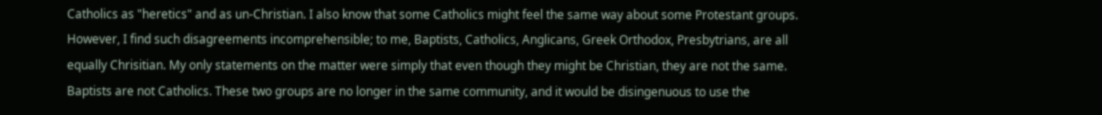Catholics as "heretics" and as un-Christian. I also know that some Catholics might feel the same way about some Protestant groups. However, I find such disagreements incomprehensible; to me, Baptists, Catholics, Anglicans, Greek Orthodox, Presbytrians, are all equally Chrisitian. My only statements on the matter were simply that even though they might be Christian, they are not the same. Baptists are not Catholics. These two groups are no longer in the same community, and it would be disingenuous to use the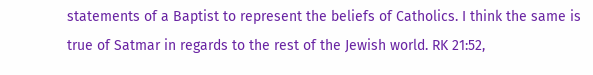statements of a Baptist to represent the beliefs of Catholics. I think the same is true of Satmar in regards to the rest of the Jewish world. RK 21:52,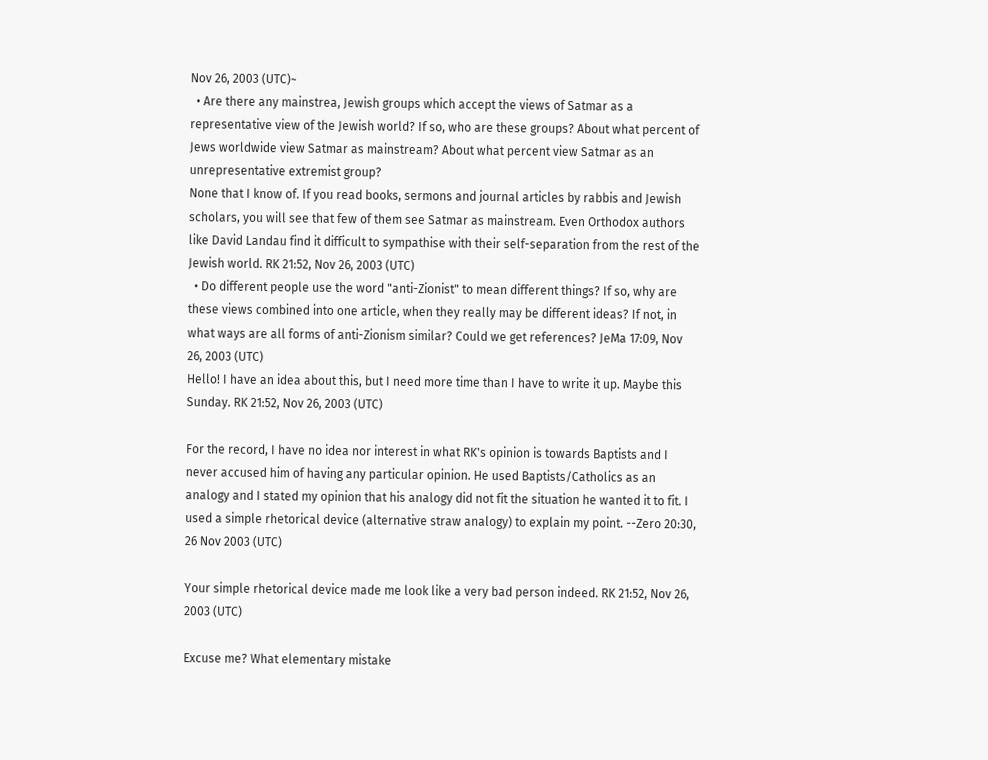Nov 26, 2003 (UTC)~
  • Are there any mainstrea, Jewish groups which accept the views of Satmar as a representative view of the Jewish world? If so, who are these groups? About what percent of Jews worldwide view Satmar as mainstream? About what percent view Satmar as an unrepresentative extremist group?
None that I know of. If you read books, sermons and journal articles by rabbis and Jewish scholars, you will see that few of them see Satmar as mainstream. Even Orthodox authors like David Landau find it difficult to sympathise with their self-separation from the rest of the Jewish world. RK 21:52, Nov 26, 2003 (UTC)
  • Do different people use the word "anti-Zionist" to mean different things? If so, why are these views combined into one article, when they really may be different ideas? If not, in what ways are all forms of anti-Zionism similar? Could we get references? JeMa 17:09, Nov 26, 2003 (UTC)
Hello! I have an idea about this, but I need more time than I have to write it up. Maybe this Sunday. RK 21:52, Nov 26, 2003 (UTC)

For the record, I have no idea nor interest in what RK's opinion is towards Baptists and I never accused him of having any particular opinion. He used Baptists/Catholics as an analogy and I stated my opinion that his analogy did not fit the situation he wanted it to fit. I used a simple rhetorical device (alternative straw analogy) to explain my point. --Zero 20:30, 26 Nov 2003 (UTC)

Your simple rhetorical device made me look like a very bad person indeed. RK 21:52, Nov 26, 2003 (UTC)

Excuse me? What elementary mistake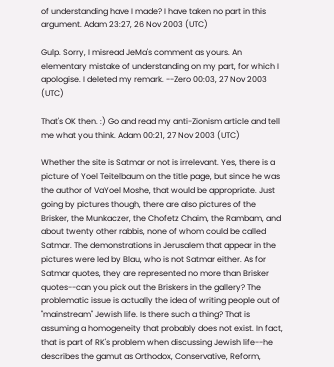of understanding have I made? I have taken no part in this argument. Adam 23:27, 26 Nov 2003 (UTC)

Gulp. Sorry, I misread JeMa's comment as yours. An elementary mistake of understanding on my part, for which I apologise. I deleted my remark. --Zero 00:03, 27 Nov 2003 (UTC)

That's OK then. :) Go and read my anti-Zionism article and tell me what you think. Adam 00:21, 27 Nov 2003 (UTC)

Whether the site is Satmar or not is irrelevant. Yes, there is a picture of Yoel Teitelbaum on the title page, but since he was the author of VaYoel Moshe, that would be appropriate. Just going by pictures though, there are also pictures of the Brisker, the Munkaczer, the Chofetz Chaim, the Rambam, and about twenty other rabbis, none of whom could be called Satmar. The demonstrations in Jerusalem that appear in the pictures were led by Blau, who is not Satmar either. As for Satmar quotes, they are represented no more than Brisker quotes--can you pick out the Briskers in the gallery? The problematic issue is actually the idea of writing people out of "mainstream" Jewish life. Is there such a thing? That is assuming a homogeneity that probably does not exist. In fact, that is part of RK's problem when discussing Jewish life--he describes the gamut as Orthodox, Conservative, Reform,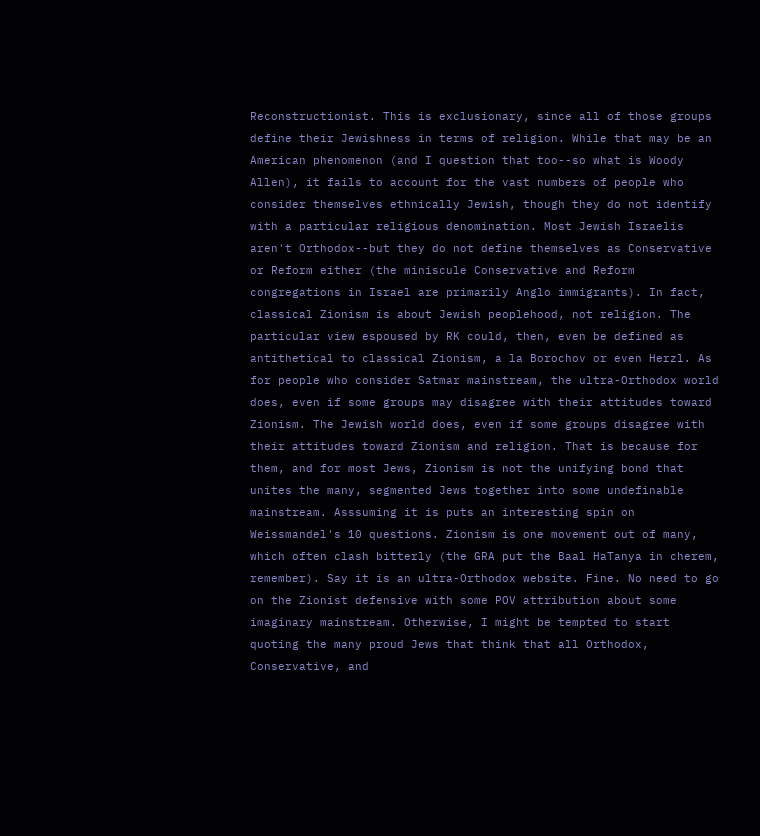Reconstructionist. This is exclusionary, since all of those groups define their Jewishness in terms of religion. While that may be an American phenomenon (and I question that too--so what is Woody Allen), it fails to account for the vast numbers of people who consider themselves ethnically Jewish, though they do not identify with a particular religious denomination. Most Jewish Israelis aren't Orthodox--but they do not define themselves as Conservative or Reform either (the miniscule Conservative and Reform congregations in Israel are primarily Anglo immigrants). In fact, classical Zionism is about Jewish peoplehood, not religion. The particular view espoused by RK could, then, even be defined as antithetical to classical Zionism, a la Borochov or even Herzl. As for people who consider Satmar mainstream, the ultra-Orthodox world does, even if some groups may disagree with their attitudes toward Zionism. The Jewish world does, even if some groups disagree with their attitudes toward Zionism and religion. That is because for them, and for most Jews, Zionism is not the unifying bond that unites the many, segmented Jews together into some undefinable mainstream. Asssuming it is puts an interesting spin on Weissmandel's 10 questions. Zionism is one movement out of many, which often clash bitterly (the GRA put the Baal HaTanya in cherem, remember). Say it is an ultra-Orthodox website. Fine. No need to go on the Zionist defensive with some POV attribution about some imaginary mainstream. Otherwise, I might be tempted to start quoting the many proud Jews that think that all Orthodox, Conservative, and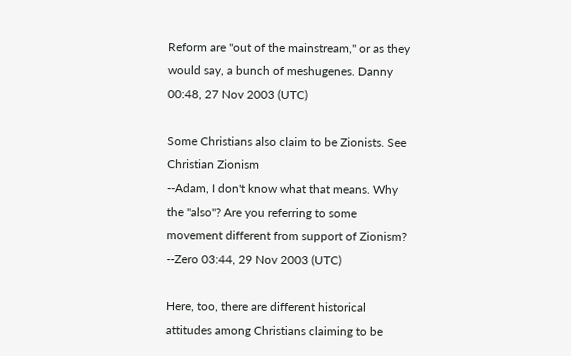Reform are "out of the mainstream," or as they would say, a bunch of meshugenes. Danny 00:48, 27 Nov 2003 (UTC)

Some Christians also claim to be Zionists. See Christian Zionism
--Adam, I don't know what that means. Why the "also"? Are you referring to some movement different from support of Zionism? --Zero 03:44, 29 Nov 2003 (UTC)

Here, too, there are different historical attitudes among Christians claiming to be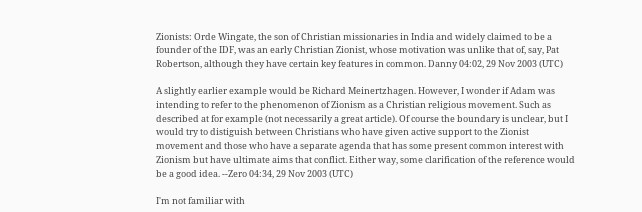Zionists: Orde Wingate, the son of Christian missionaries in India and widely claimed to be a founder of the IDF, was an early Christian Zionist, whose motivation was unlike that of, say, Pat Robertson, although they have certain key features in common. Danny 04:02, 29 Nov 2003 (UTC)

A slightly earlier example would be Richard Meinertzhagen. However, I wonder if Adam was intending to refer to the phenomenon of Zionism as a Christian religious movement. Such as described at for example (not necessarily a great article). Of course the boundary is unclear, but I would try to distiguish between Christians who have given active support to the Zionist movement and those who have a separate agenda that has some present common interest with Zionism but have ultimate aims that conflict. Either way, some clarification of the reference would be a good idea. --Zero 04:34, 29 Nov 2003 (UTC)

I'm not familiar with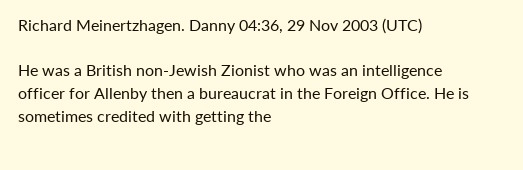Richard Meinertzhagen. Danny 04:36, 29 Nov 2003 (UTC)

He was a British non-Jewish Zionist who was an intelligence officer for Allenby then a bureaucrat in the Foreign Office. He is sometimes credited with getting the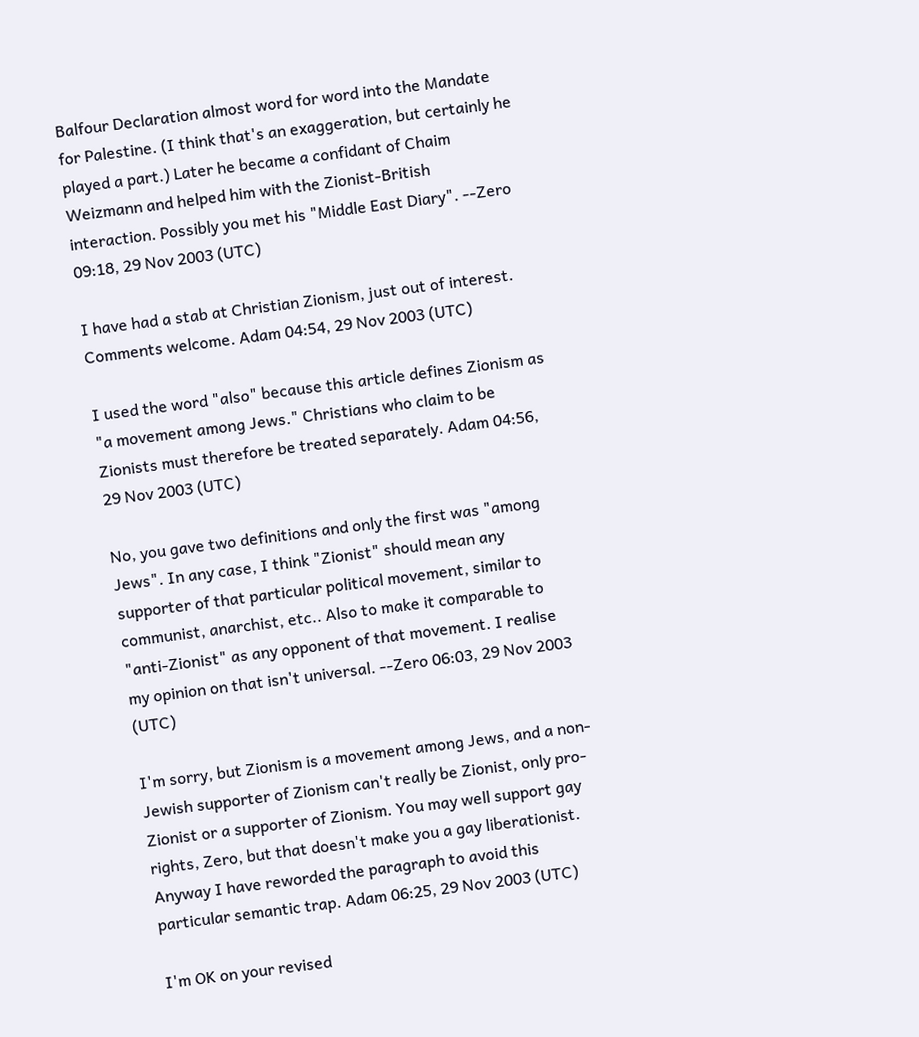Balfour Declaration almost word for word into the Mandate for Palestine. (I think that's an exaggeration, but certainly he played a part.) Later he became a confidant of Chaim Weizmann and helped him with the Zionist-British interaction. Possibly you met his "Middle East Diary". --Zero 09:18, 29 Nov 2003 (UTC)

I have had a stab at Christian Zionism, just out of interest. Comments welcome. Adam 04:54, 29 Nov 2003 (UTC)

I used the word "also" because this article defines Zionism as "a movement among Jews." Christians who claim to be Zionists must therefore be treated separately. Adam 04:56, 29 Nov 2003 (UTC)

No, you gave two definitions and only the first was "among Jews". In any case, I think "Zionist" should mean any supporter of that particular political movement, similar to communist, anarchist, etc.. Also to make it comparable to "anti-Zionist" as any opponent of that movement. I realise my opinion on that isn't universal. --Zero 06:03, 29 Nov 2003 (UTC)

I'm sorry, but Zionism is a movement among Jews, and a non-Jewish supporter of Zionism can't really be Zionist, only pro-Zionist or a supporter of Zionism. You may well support gay rights, Zero, but that doesn't make you a gay liberationist. Anyway I have reworded the paragraph to avoid this particular semantic trap. Adam 06:25, 29 Nov 2003 (UTC)

I'm OK on your revised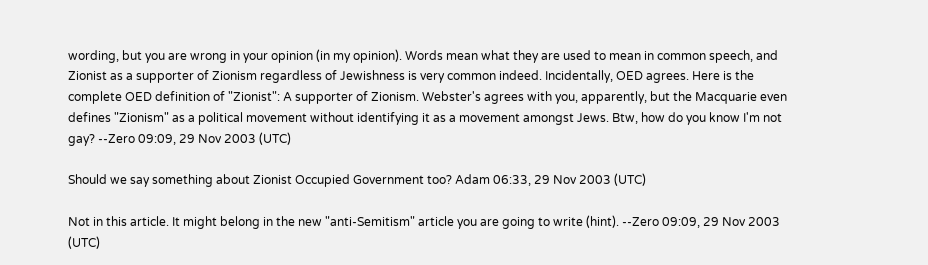wording, but you are wrong in your opinion (in my opinion). Words mean what they are used to mean in common speech, and Zionist as a supporter of Zionism regardless of Jewishness is very common indeed. Incidentally, OED agrees. Here is the complete OED definition of "Zionist": A supporter of Zionism. Webster's agrees with you, apparently, but the Macquarie even defines "Zionism" as a political movement without identifying it as a movement amongst Jews. Btw, how do you know I'm not gay? --Zero 09:09, 29 Nov 2003 (UTC)

Should we say something about Zionist Occupied Government too? Adam 06:33, 29 Nov 2003 (UTC)

Not in this article. It might belong in the new "anti-Semitism" article you are going to write (hint). --Zero 09:09, 29 Nov 2003 (UTC)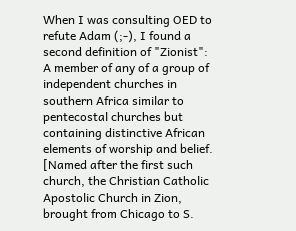When I was consulting OED to refute Adam (;-), I found a second definition of "Zionist": A member of any of a group of independent churches in southern Africa similar to pentecostal churches but containing distinctive African elements of worship and belief. [Named after the first such church, the Christian Catholic Apostolic Church in Zion, brought from Chicago to S.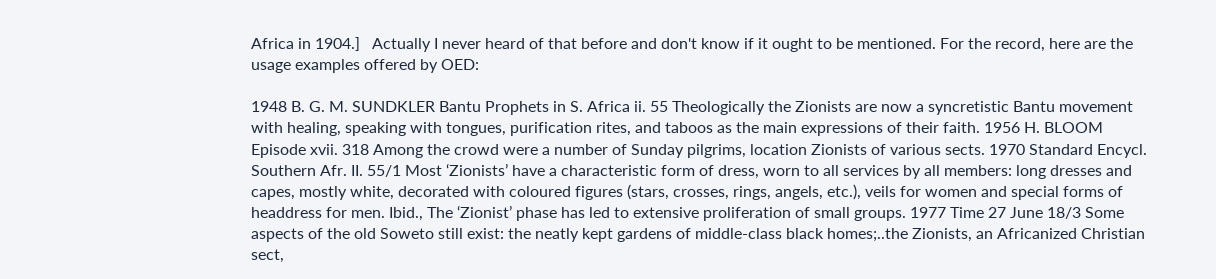Africa in 1904.]   Actually I never heard of that before and don't know if it ought to be mentioned. For the record, here are the usage examples offered by OED:

1948 B. G. M. SUNDKLER Bantu Prophets in S. Africa ii. 55 Theologically the Zionists are now a syncretistic Bantu movement with healing, speaking with tongues, purification rites, and taboos as the main expressions of their faith. 1956 H. BLOOM Episode xvii. 318 Among the crowd were a number of Sunday pilgrims, location Zionists of various sects. 1970 Standard Encycl. Southern Afr. II. 55/1 Most ‘Zionists’ have a characteristic form of dress, worn to all services by all members: long dresses and capes, mostly white, decorated with coloured figures (stars, crosses, rings, angels, etc.), veils for women and special forms of headdress for men. Ibid., The ‘Zionist’ phase has led to extensive proliferation of small groups. 1977 Time 27 June 18/3 Some aspects of the old Soweto still exist: the neatly kept gardens of middle-class black homes;..the Zionists, an Africanized Christian sect,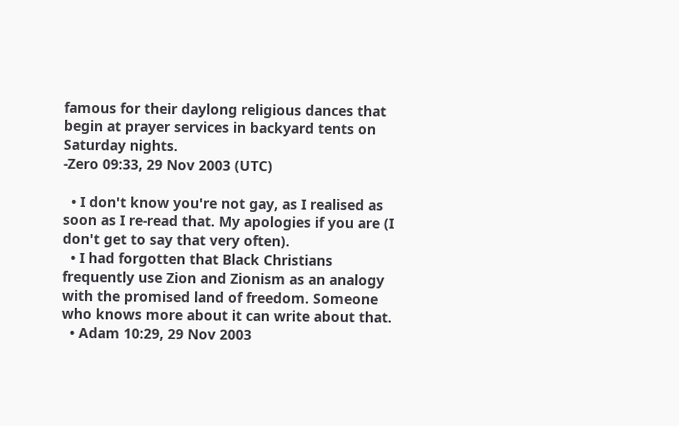famous for their daylong religious dances that begin at prayer services in backyard tents on Saturday nights.
-Zero 09:33, 29 Nov 2003 (UTC)

  • I don't know you're not gay, as I realised as soon as I re-read that. My apologies if you are (I don't get to say that very often).
  • I had forgotten that Black Christians frequently use Zion and Zionism as an analogy with the promised land of freedom. Someone who knows more about it can write about that.
  • Adam 10:29, 29 Nov 2003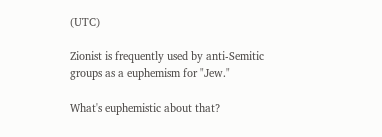(UTC)

Zionist is frequently used by anti-Semitic groups as a euphemism for "Jew."

What's euphemistic about that?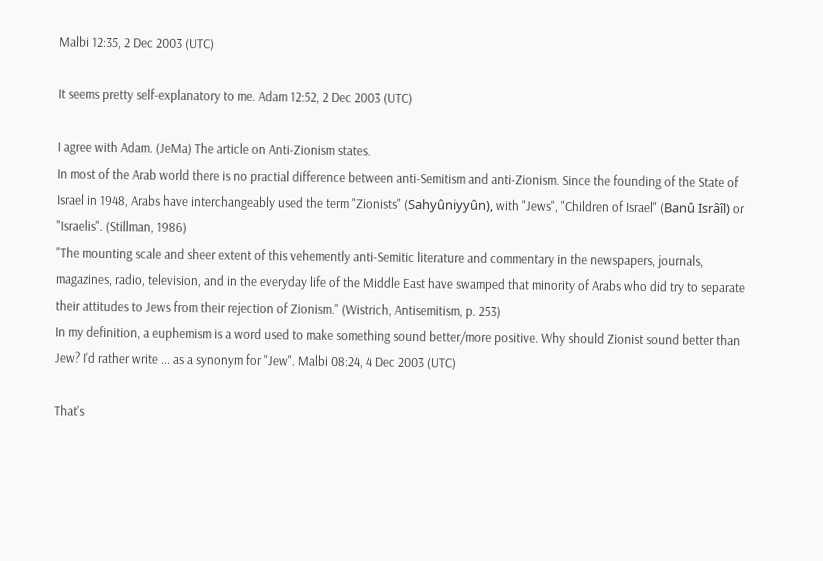Malbi 12:35, 2 Dec 2003 (UTC)

It seems pretty self-explanatory to me. Adam 12:52, 2 Dec 2003 (UTC)

I agree with Adam. (JeMa) The article on Anti-Zionism states.
In most of the Arab world there is no practial difference between anti-Semitism and anti-Zionism. Since the founding of the State of Israel in 1948, Arabs have interchangeably used the term "Zionists" (Sahyûniyyûn), with "Jews", "Children of Israel" (Banû Isrâîl) or "Israelis". (Stillman, 1986)
"The mounting scale and sheer extent of this vehemently anti-Semitic literature and commentary in the newspapers, journals, magazines, radio, television, and in the everyday life of the Middle East have swamped that minority of Arabs who did try to separate their attitudes to Jews from their rejection of Zionism." (Wistrich, Antisemitism, p. 253)
In my definition, a euphemism is a word used to make something sound better/more positive. Why should Zionist sound better than Jew? I'd rather write ... as a synonym for "Jew". Malbi 08:24, 4 Dec 2003 (UTC)

That's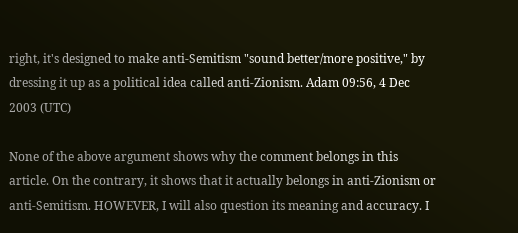right, it's designed to make anti-Semitism "sound better/more positive," by dressing it up as a political idea called anti-Zionism. Adam 09:56, 4 Dec 2003 (UTC)

None of the above argument shows why the comment belongs in this article. On the contrary, it shows that it actually belongs in anti-Zionism or anti-Semitism. HOWEVER, I will also question its meaning and accuracy. I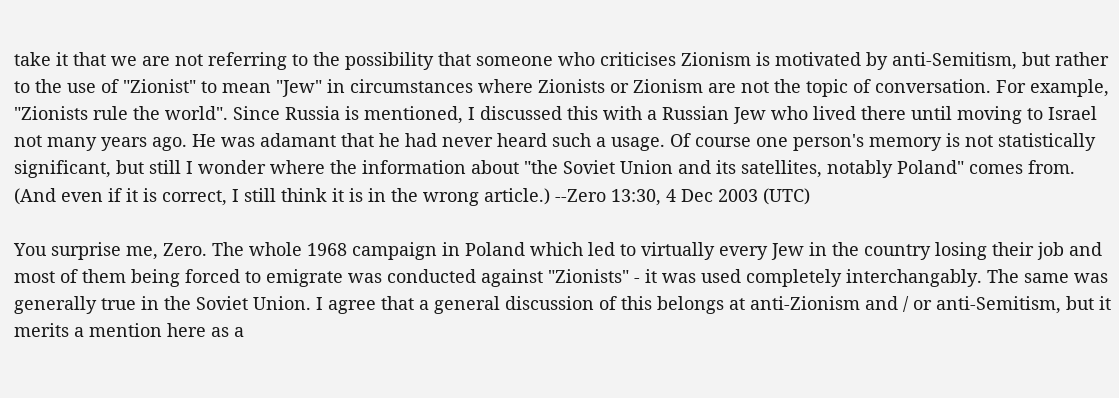take it that we are not referring to the possibility that someone who criticises Zionism is motivated by anti-Semitism, but rather to the use of "Zionist" to mean "Jew" in circumstances where Zionists or Zionism are not the topic of conversation. For example, "Zionists rule the world". Since Russia is mentioned, I discussed this with a Russian Jew who lived there until moving to Israel not many years ago. He was adamant that he had never heard such a usage. Of course one person's memory is not statistically significant, but still I wonder where the information about "the Soviet Union and its satellites, notably Poland" comes from. (And even if it is correct, I still think it is in the wrong article.) --Zero 13:30, 4 Dec 2003 (UTC)

You surprise me, Zero. The whole 1968 campaign in Poland which led to virtually every Jew in the country losing their job and most of them being forced to emigrate was conducted against "Zionists" - it was used completely interchangably. The same was generally true in the Soviet Union. I agree that a general discussion of this belongs at anti-Zionism and / or anti-Semitism, but it merits a mention here as a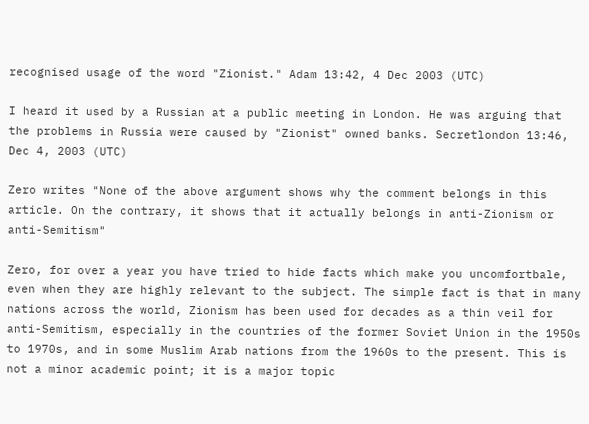recognised usage of the word "Zionist." Adam 13:42, 4 Dec 2003 (UTC)

I heard it used by a Russian at a public meeting in London. He was arguing that the problems in Russia were caused by "Zionist" owned banks. Secretlondon 13:46, Dec 4, 2003 (UTC)

Zero writes "None of the above argument shows why the comment belongs in this article. On the contrary, it shows that it actually belongs in anti-Zionism or anti-Semitism"

Zero, for over a year you have tried to hide facts which make you uncomfortbale, even when they are highly relevant to the subject. The simple fact is that in many nations across the world, Zionism has been used for decades as a thin veil for anti-Semitism, especially in the countries of the former Soviet Union in the 1950s to 1970s, and in some Muslim Arab nations from the 1960s to the present. This is not a minor academic point; it is a major topic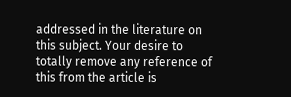addressed in the literature on this subject. Your desire to totally remove any reference of this from the article is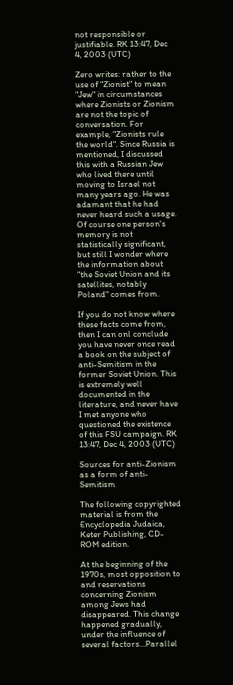not responsible or justifiable. RK 13:47, Dec 4, 2003 (UTC)

Zero writes: rather to the use of "Zionist" to mean "Jew" in circumstances where Zionists or Zionism are not the topic of conversation. For example, "Zionists rule the world". Since Russia is mentioned, I discussed this with a Russian Jew who lived there until moving to Israel not many years ago. He was adamant that he had never heard such a usage. Of course one person's memory is not statistically significant, but still I wonder where the information about "the Soviet Union and its satellites, notably Poland" comes from.

If you do not know where these facts come from, then I can onl conclude you have never once read a book on the subject of anti-Semitism in the former Soviet Union. This is extremely well documented in the literature, and never have I met anyone who questioned the existence of this FSU campaign. RK 13:47, Dec 4, 2003 (UTC)

Sources for anti-Zionism as a form of anti-Semitism

The following copyrighted material is from the Encyclopedia Judaica, Keter Publishing, CD-ROM edition.

At the beginning of the 1970s, most opposition to and reservations concerning Zionism among Jews had disappeared. This change happened gradually, under the influence of several factors...Parallel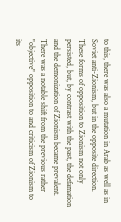to this, there was also a mutation in Arab as well as in Soviet anti-Zionism, but in the opposite direction. These forms of opposition to Zionism not only persisted, but, by contrast with the past, the defamation and the demonization of Zionism became prevalent. There was a notable shift from the previous rather "objective" opposition to and criticism of Zionism to its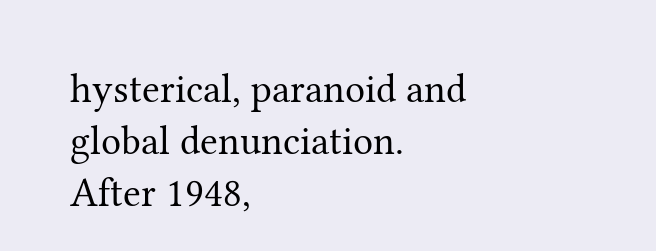hysterical, paranoid and global denunciation.
After 1948,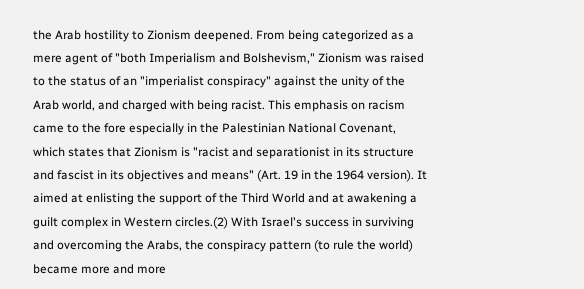the Arab hostility to Zionism deepened. From being categorized as a mere agent of "both Imperialism and Bolshevism," Zionism was raised to the status of an "imperialist conspiracy" against the unity of the Arab world, and charged with being racist. This emphasis on racism came to the fore especially in the Palestinian National Covenant, which states that Zionism is "racist and separationist in its structure and fascist in its objectives and means" (Art. 19 in the 1964 version). It aimed at enlisting the support of the Third World and at awakening a guilt complex in Western circles.(2) With Israel's success in surviving and overcoming the Arabs, the conspiracy pattern (to rule the world) became more and more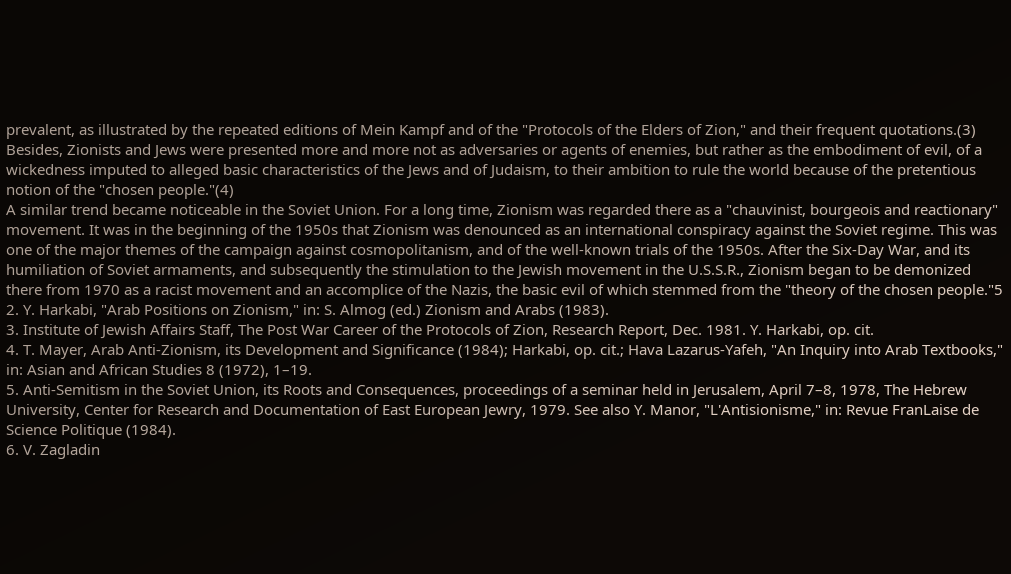prevalent, as illustrated by the repeated editions of Mein Kampf and of the "Protocols of the Elders of Zion," and their frequent quotations.(3)
Besides, Zionists and Jews were presented more and more not as adversaries or agents of enemies, but rather as the embodiment of evil, of a wickedness imputed to alleged basic characteristics of the Jews and of Judaism, to their ambition to rule the world because of the pretentious notion of the "chosen people."(4)
A similar trend became noticeable in the Soviet Union. For a long time, Zionism was regarded there as a "chauvinist, bourgeois and reactionary" movement. It was in the beginning of the 1950s that Zionism was denounced as an international conspiracy against the Soviet regime. This was one of the major themes of the campaign against cosmopolitanism, and of the well-known trials of the 1950s. After the Six-Day War, and its humiliation of Soviet armaments, and subsequently the stimulation to the Jewish movement in the U.S.S.R., Zionism began to be demonized there from 1970 as a racist movement and an accomplice of the Nazis, the basic evil of which stemmed from the "theory of the chosen people."5
2. Y. Harkabi, "Arab Positions on Zionism," in: S. Almog (ed.) Zionism and Arabs (1983).
3. Institute of Jewish Affairs Staff, The Post War Career of the Protocols of Zion, Research Report, Dec. 1981. Y. Harkabi, op. cit.
4. T. Mayer, Arab Anti-Zionism, its Development and Significance (1984); Harkabi, op. cit.; Hava Lazarus-Yafeh, "An Inquiry into Arab Textbooks," in: Asian and African Studies 8 (1972), 1–19.
5. Anti-Semitism in the Soviet Union, its Roots and Consequences, proceedings of a seminar held in Jerusalem, April 7–8, 1978, The Hebrew University, Center for Research and Documentation of East European Jewry, 1979. See also Y. Manor, "L'Antisionisme," in: Revue FranLaise de Science Politique (1984).
6. V. Zagladin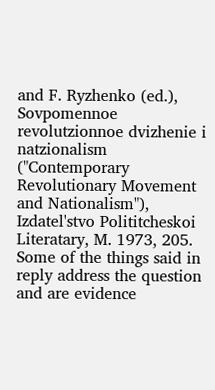and F. Ryzhenko (ed.), Sovpomennoe revolutzionnoe dvizhenie i natzionalism ("Contemporary Revolutionary Movement and Nationalism"), Izdatel'stvo Polititcheskoi Literatary, M. 1973, 205.
Some of the things said in reply address the question and are evidence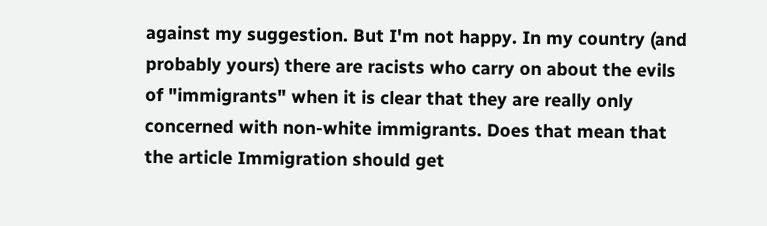against my suggestion. But I'm not happy. In my country (and probably yours) there are racists who carry on about the evils of "immigrants" when it is clear that they are really only concerned with non-white immigrants. Does that mean that the article Immigration should get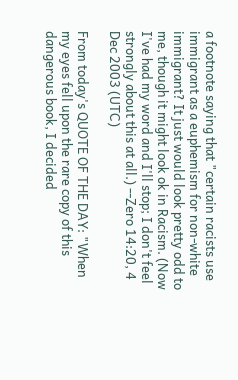a footnote saying that "certain racists use immigrant as a euphemism for non-white immigrant? It just would look pretty odd to me, though it might look ok in Racism. (Now I've had my word and I'll stop; I don't feel strongly about this at all.) --Zero 14:20, 4 Dec 2003 (UTC)

From today's QUOTE OF THE DAY: "When my eyes fell upon the rare copy of this dangerous book, I decided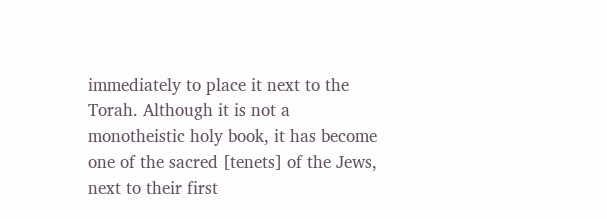immediately to place it next to the Torah. Although it is not a monotheistic holy book, it has become one of the sacred [tenets] of the Jews, next to their first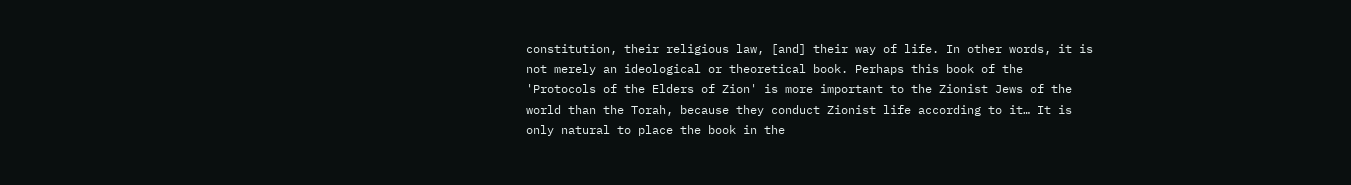constitution, their religious law, [and] their way of life. In other words, it is not merely an ideological or theoretical book. Perhaps this book of the 'Protocols of the Elders of Zion' is more important to the Zionist Jews of the world than the Torah, because they conduct Zionist life according to it… It is only natural to place the book in the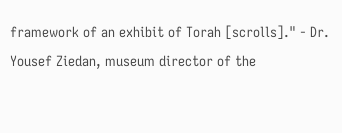framework of an exhibit of Torah [scrolls]." - Dr. Yousef Ziedan, museum director of the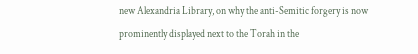new Alexandria Library, on why the anti-Semitic forgery is now prominently displayed next to the Torah in the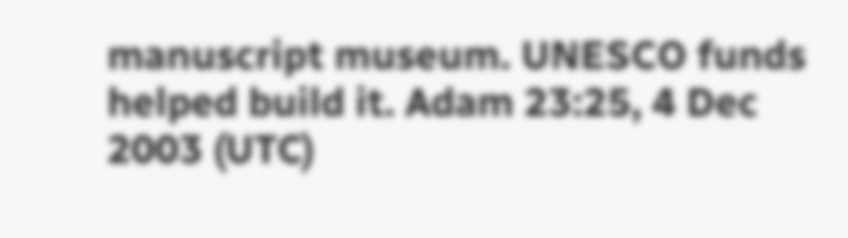manuscript museum. UNESCO funds helped build it. Adam 23:25, 4 Dec 2003 (UTC)